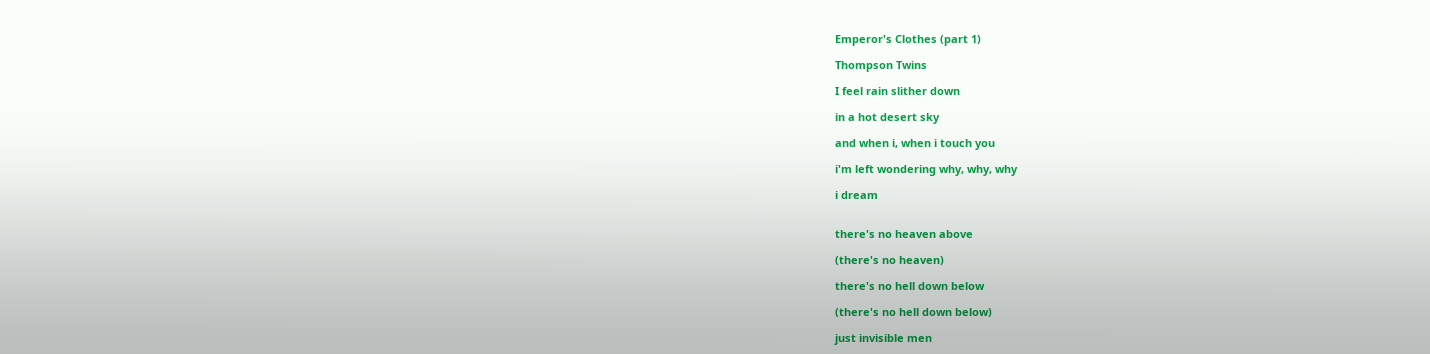Emperor's Clothes (part 1)

Thompson Twins

I feel rain slither down

in a hot desert sky

and when i, when i touch you

i'm left wondering why, why, why

i dream


there's no heaven above

(there's no heaven)

there's no hell down below

(there's no hell down below)

just invisible men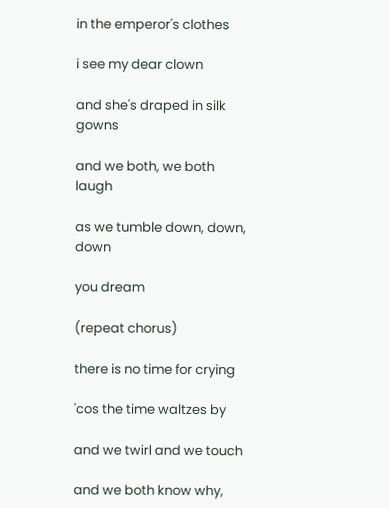in the emperor's clothes

i see my dear clown

and she's draped in silk gowns

and we both, we both laugh

as we tumble down, down, down

you dream

(repeat chorus)

there is no time for crying

'cos the time waltzes by

and we twirl and we touch

and we both know why,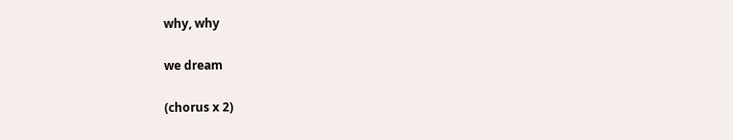why, why

we dream

(chorus x 2)